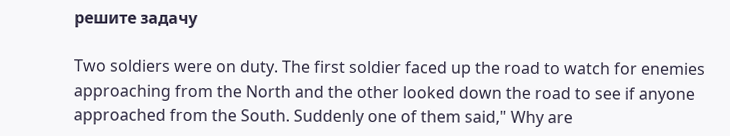решите задачу

Two soldiers were on duty. The first soldier faced up the road to watch for enemies approaching from the North and the other looked down the road to see if anyone approached from the South. Suddenly one of them said," Why are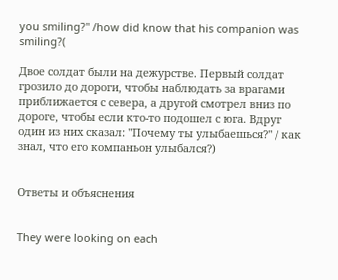you smiling?" /how did know that his companion was smiling?(

Двое солдат были на дежурстве. Первый солдат грозило до дороги, чтобы наблюдать за врагами приближается с севера, а другой смотрел вниз по дороге, чтобы если кто-то подошел с юга. Вдруг один из них сказал: "Почему ты улыбаешься?" / как знал, что его компаньон улыбался?)


Ответы и объяснения


They were looking on each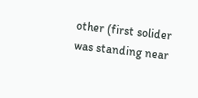other (first solider was standing near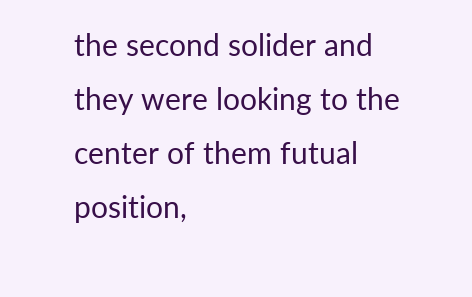the second solider and they were looking to the center of them futual position,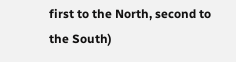first to the North, second to the South)